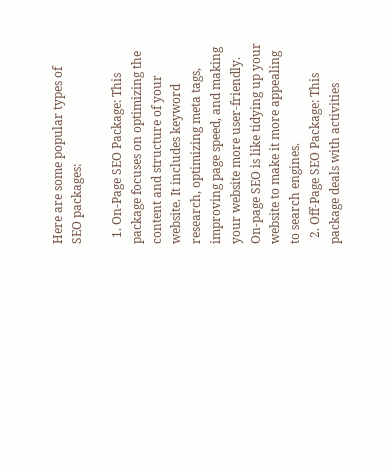Here are some popular types of SEO packages:

  1. On-Page SEO Package: This package focuses on optimizing the content and structure of your website. It includes keyword research, optimizing meta tags, improving page speed, and making your website more user-friendly. On-page SEO is like tidying up your website to make it more appealing to search engines.
  2. Off-Page SEO Package: This package deals with activities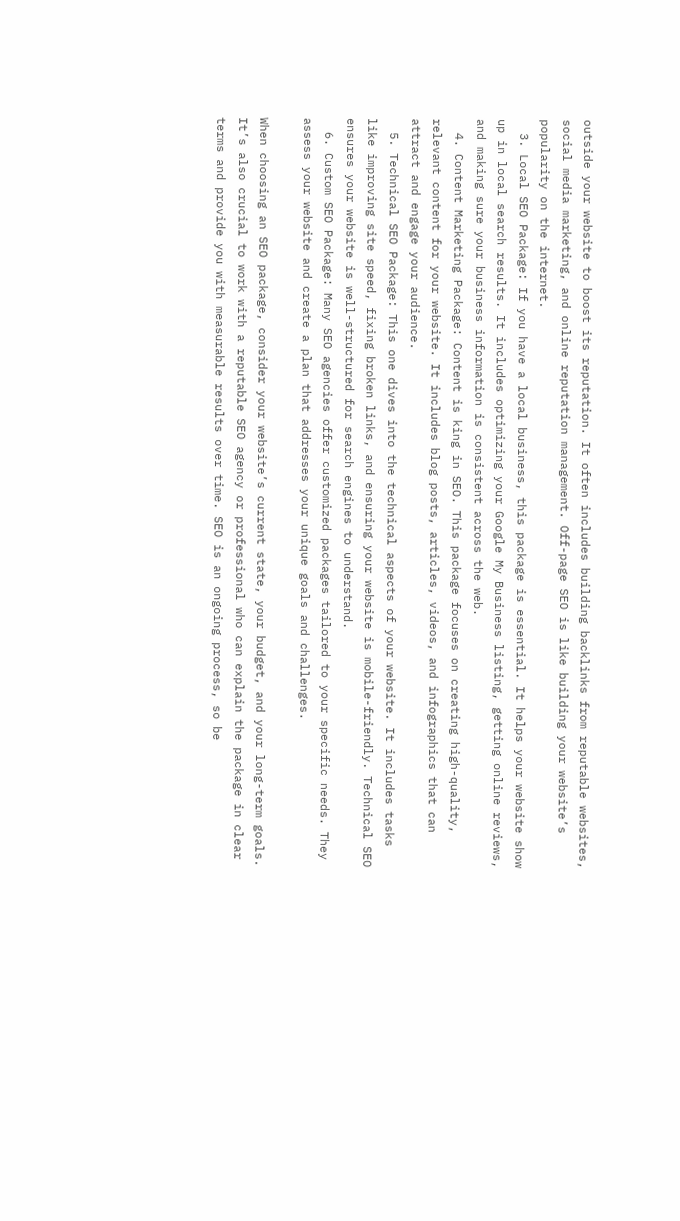outside your website to boost its reputation. It often includes building backlinks from reputable websites, social media marketing, and online reputation management. Off-page SEO is like building your website’s popularity on the internet.
  3. Local SEO Package: If you have a local business, this package is essential. It helps your website show up in local search results. It includes optimizing your Google My Business listing, getting online reviews, and making sure your business information is consistent across the web.
  4. Content Marketing Package: Content is king in SEO. This package focuses on creating high-quality, relevant content for your website. It includes blog posts, articles, videos, and infographics that can attract and engage your audience.
  5. Technical SEO Package: This one dives into the technical aspects of your website. It includes tasks like improving site speed, fixing broken links, and ensuring your website is mobile-friendly. Technical SEO ensures your website is well-structured for search engines to understand.
  6. Custom SEO Package: Many SEO agencies offer customized packages tailored to your specific needs. They assess your website and create a plan that addresses your unique goals and challenges.

When choosing an SEO package, consider your website’s current state, your budget, and your long-term goals. It’s also crucial to work with a reputable SEO agency or professional who can explain the package in clear terms and provide you with measurable results over time. SEO is an ongoing process, so be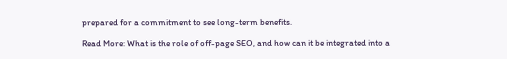prepared for a commitment to see long-term benefits.

Read More: What is the role of off-page SEO, and how can it be integrated into a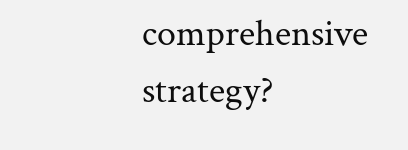comprehensive strategy?